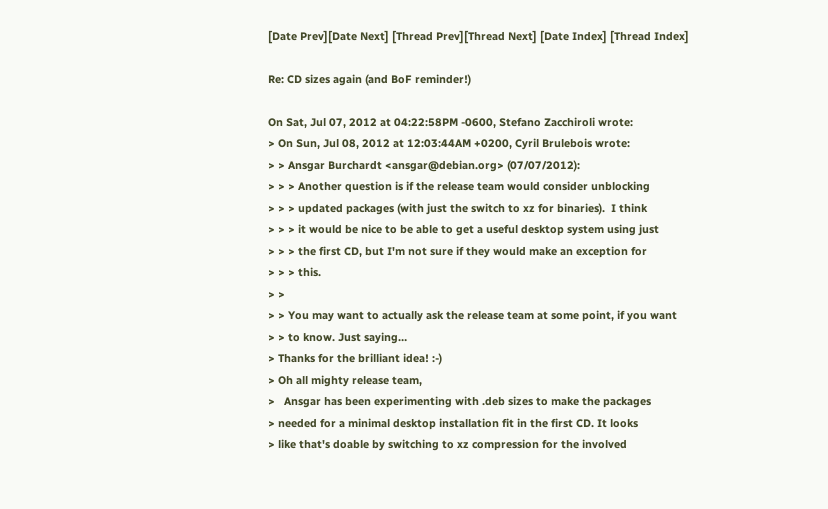[Date Prev][Date Next] [Thread Prev][Thread Next] [Date Index] [Thread Index]

Re: CD sizes again (and BoF reminder!)

On Sat, Jul 07, 2012 at 04:22:58PM -0600, Stefano Zacchiroli wrote:
> On Sun, Jul 08, 2012 at 12:03:44AM +0200, Cyril Brulebois wrote:
> > Ansgar Burchardt <ansgar@debian.org> (07/07/2012):
> > > Another question is if the release team would consider unblocking
> > > updated packages (with just the switch to xz for binaries).  I think
> > > it would be nice to be able to get a useful desktop system using just
> > > the first CD, but I'm not sure if they would make an exception for
> > > this.
> >
> > You may want to actually ask the release team at some point, if you want
> > to know. Just saying…
> Thanks for the brilliant idea! :-)
> Oh all mighty release team,
>   Ansgar has been experimenting with .deb sizes to make the packages
> needed for a minimal desktop installation fit in the first CD. It looks
> like that's doable by switching to xz compression for the involved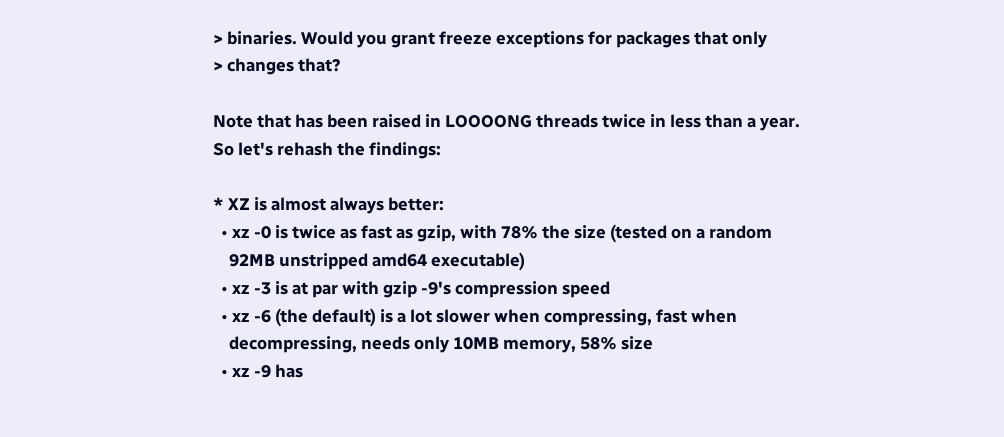> binaries. Would you grant freeze exceptions for packages that only
> changes that?

Note that has been raised in LOOOONG threads twice in less than a year.
So let's rehash the findings:

* XZ is almost always better:
  • xz -0 is twice as fast as gzip, with 78% the size (tested on a random
    92MB unstripped amd64 executable)
  • xz -3 is at par with gzip -9's compression speed
  • xz -6 (the default) is a lot slower when compressing, fast when
    decompressing, needs only 10MB memory, 58% size
  • xz -9 has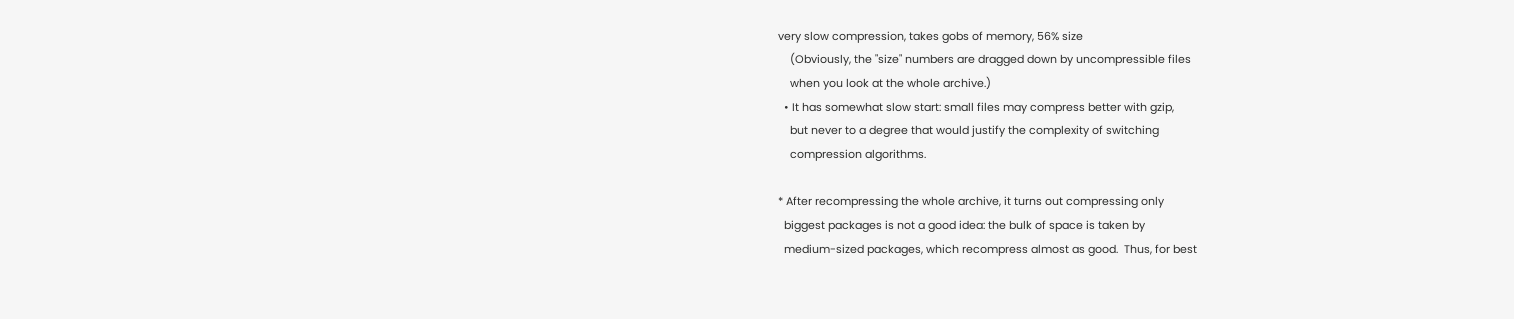very slow compression, takes gobs of memory, 56% size
    (Obviously, the "size" numbers are dragged down by uncompressible files
    when you look at the whole archive.)
  • It has somewhat slow start: small files may compress better with gzip,
    but never to a degree that would justify the complexity of switching
    compression algorithms.

* After recompressing the whole archive, it turns out compressing only
  biggest packages is not a good idea: the bulk of space is taken by
  medium-sized packages, which recompress almost as good.  Thus, for best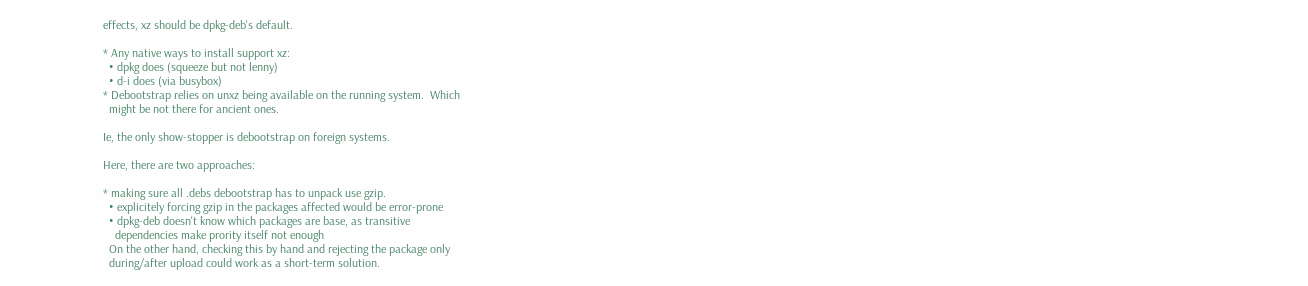effects, xz should be dpkg-deb's default.

* Any native ways to install support xz:
  • dpkg does (squeeze but not lenny)
  • d-i does (via busybox)
* Debootstrap relies on unxz being available on the running system.  Which
  might be not there for ancient ones.

Ie, the only show-stopper is debootstrap on foreign systems.

Here, there are two approaches:

* making sure all .debs debootstrap has to unpack use gzip.
  • explicitely forcing gzip in the packages affected would be error-prone
  • dpkg-deb doesn't know which packages are base, as transitive
    dependencies make prority itself not enough
  On the other hand, checking this by hand and rejecting the package only
  during/after upload could work as a short-term solution.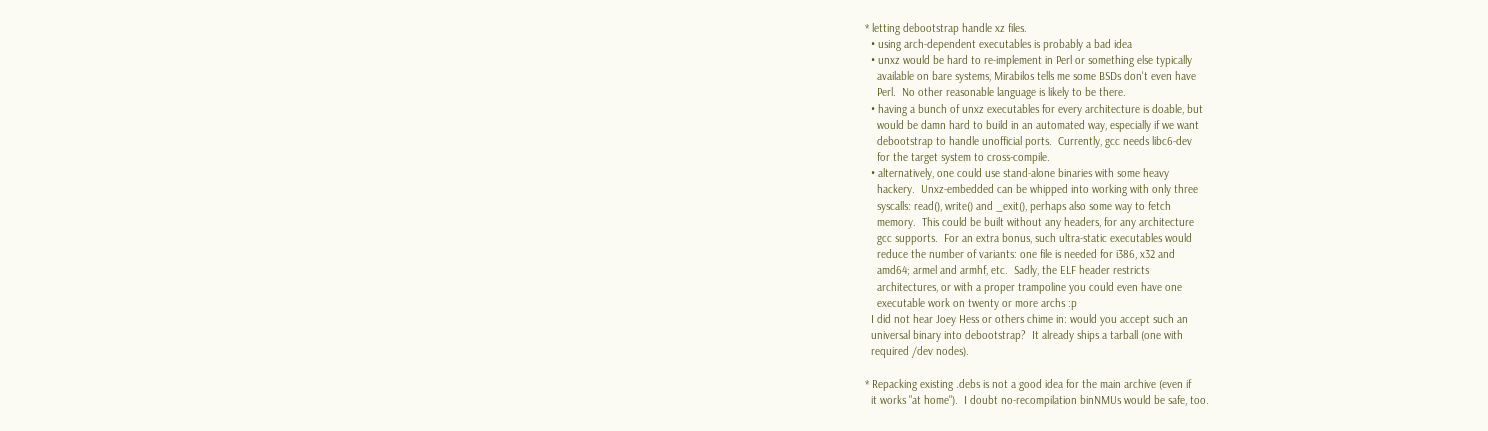* letting debootstrap handle xz files.
  • using arch-dependent executables is probably a bad idea
  • unxz would be hard to re-implement in Perl or something else typically
    available on bare systems, Mirabilos tells me some BSDs don't even have
    Perl.  No other reasonable language is likely to be there.
  • having a bunch of unxz executables for every architecture is doable, but
    would be damn hard to build in an automated way, especially if we want
    debootstrap to handle unofficial ports.  Currently, gcc needs libc6-dev
    for the target system to cross-compile.
  • alternatively, one could use stand-alone binaries with some heavy
    hackery.  Unxz-embedded can be whipped into working with only three
    syscalls: read(), write() and _exit(), perhaps also some way to fetch
    memory.  This could be built without any headers, for any architecture
    gcc supports.  For an extra bonus, such ultra-static executables would
    reduce the number of variants: one file is needed for i386, x32 and
    amd64; armel and armhf, etc.  Sadly, the ELF header restricts
    architectures, or with a proper trampoline you could even have one
    executable work on twenty or more archs :p
  I did not hear Joey Hess or others chime in: would you accept such an
  universal binary into debootstrap?  It already ships a tarball (one with
  required /dev nodes).

* Repacking existing .debs is not a good idea for the main archive (even if
  it works "at home").  I doubt no-recompilation binNMUs would be safe, too.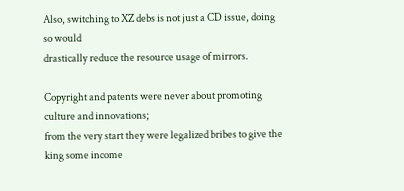Also, switching to XZ debs is not just a CD issue, doing so would
drastically reduce the resource usage of mirrors.

Copyright and patents were never about promoting culture and innovations;
from the very start they were legalized bribes to give the king some income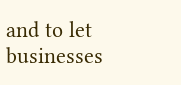and to let businesses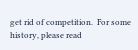get rid of competition.  For some history, please read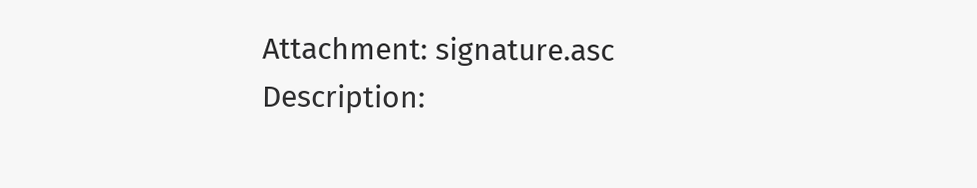Attachment: signature.asc
Description: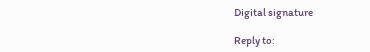Digital signature

Reply to: